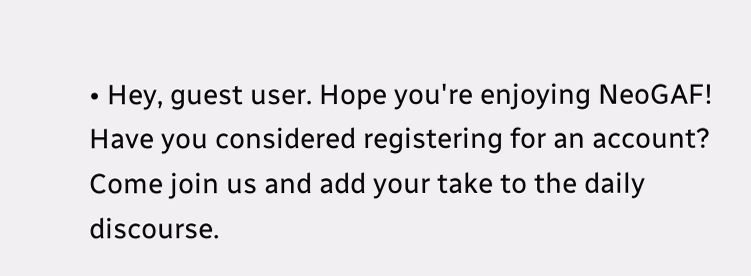• Hey, guest user. Hope you're enjoying NeoGAF! Have you considered registering for an account? Come join us and add your take to the daily discourse.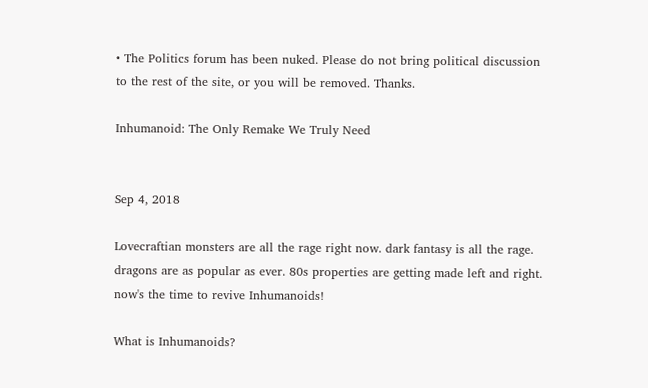• The Politics forum has been nuked. Please do not bring political discussion to the rest of the site, or you will be removed. Thanks.

Inhumanoid: The Only Remake We Truly Need


Sep 4, 2018

Lovecraftian monsters are all the rage right now. dark fantasy is all the rage. dragons are as popular as ever. 80s properties are getting made left and right. now's the time to revive Inhumanoids!

What is Inhumanoids?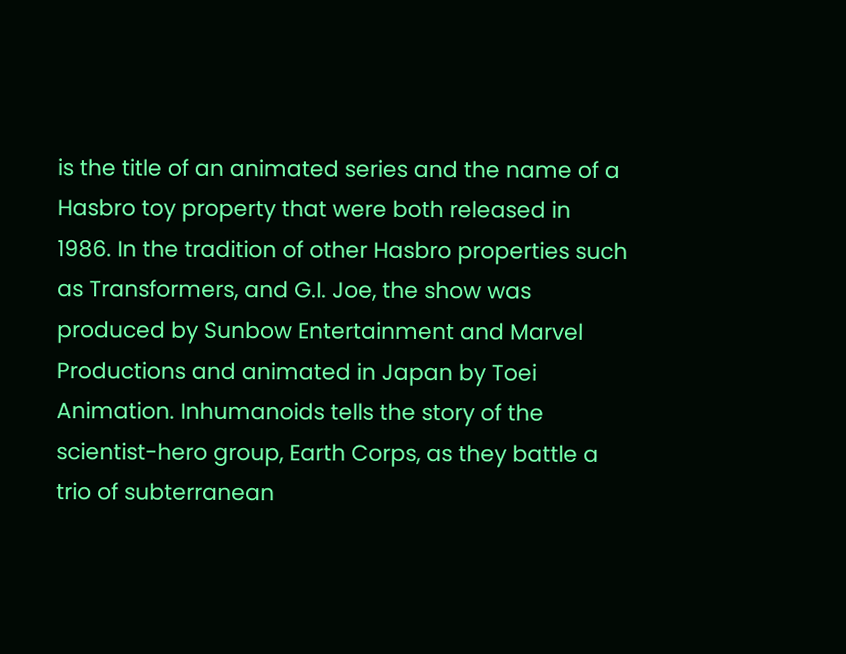is the title of an animated series and the name of a Hasbro toy property that were both released in 1986. In the tradition of other Hasbro properties such as Transformers, and G.I. Joe, the show was produced by Sunbow Entertainment and Marvel Productions and animated in Japan by Toei Animation. Inhumanoids tells the story of the scientist-hero group, Earth Corps, as they battle a trio of subterranean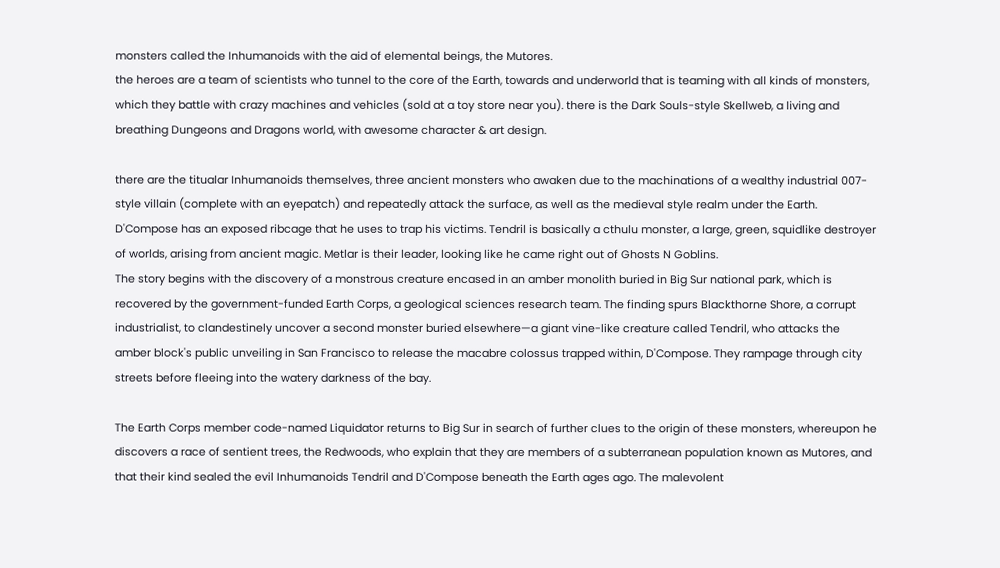monsters called the Inhumanoids with the aid of elemental beings, the Mutores.
the heroes are a team of scientists who tunnel to the core of the Earth, towards and underworld that is teaming with all kinds of monsters, which they battle with crazy machines and vehicles (sold at a toy store near you). there is the Dark Souls-style Skellweb, a living and breathing Dungeons and Dragons world, with awesome character & art design.

there are the titualar Inhumanoids themselves, three ancient monsters who awaken due to the machinations of a wealthy industrial 007-style villain (complete with an eyepatch) and repeatedly attack the surface, as well as the medieval style realm under the Earth. D'Compose has an exposed ribcage that he uses to trap his victims. Tendril is basically a cthulu monster, a large, green, squidlike destroyer of worlds, arising from ancient magic. Metlar is their leader, looking like he came right out of Ghosts N Goblins.
The story begins with the discovery of a monstrous creature encased in an amber monolith buried in Big Sur national park, which is recovered by the government-funded Earth Corps, a geological sciences research team. The finding spurs Blackthorne Shore, a corrupt industrialist, to clandestinely uncover a second monster buried elsewhere—a giant vine-like creature called Tendril, who attacks the amber block's public unveiling in San Francisco to release the macabre colossus trapped within, D'Compose. They rampage through city streets before fleeing into the watery darkness of the bay.

The Earth Corps member code-named Liquidator returns to Big Sur in search of further clues to the origin of these monsters, whereupon he discovers a race of sentient trees, the Redwoods, who explain that they are members of a subterranean population known as Mutores, and that their kind sealed the evil Inhumanoids Tendril and D'Compose beneath the Earth ages ago. The malevolent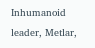Inhumanoid leader, Metlar,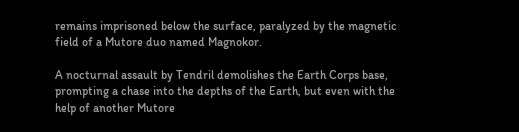remains imprisoned below the surface, paralyzed by the magnetic field of a Mutore duo named Magnokor.

A nocturnal assault by Tendril demolishes the Earth Corps base, prompting a chase into the depths of the Earth, but even with the help of another Mutore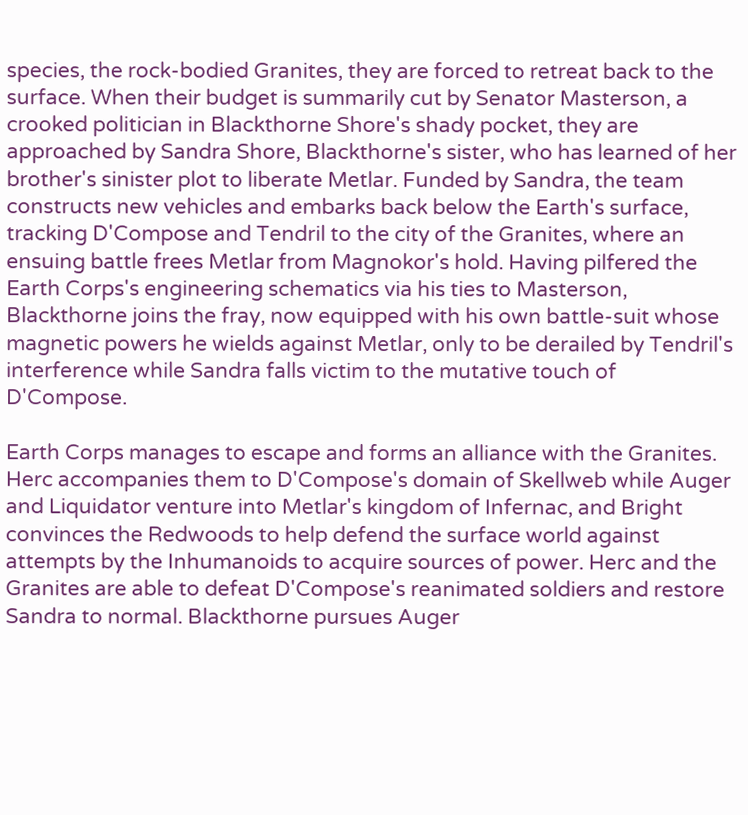species, the rock-bodied Granites, they are forced to retreat back to the surface. When their budget is summarily cut by Senator Masterson, a crooked politician in Blackthorne Shore's shady pocket, they are approached by Sandra Shore, Blackthorne's sister, who has learned of her brother's sinister plot to liberate Metlar. Funded by Sandra, the team constructs new vehicles and embarks back below the Earth's surface, tracking D'Compose and Tendril to the city of the Granites, where an ensuing battle frees Metlar from Magnokor's hold. Having pilfered the Earth Corps's engineering schematics via his ties to Masterson, Blackthorne joins the fray, now equipped with his own battle-suit whose magnetic powers he wields against Metlar, only to be derailed by Tendril's interference while Sandra falls victim to the mutative touch of D'Compose.

Earth Corps manages to escape and forms an alliance with the Granites. Herc accompanies them to D'Compose's domain of Skellweb while Auger and Liquidator venture into Metlar's kingdom of Infernac, and Bright convinces the Redwoods to help defend the surface world against attempts by the Inhumanoids to acquire sources of power. Herc and the Granites are able to defeat D'Compose's reanimated soldiers and restore Sandra to normal. Blackthorne pursues Auger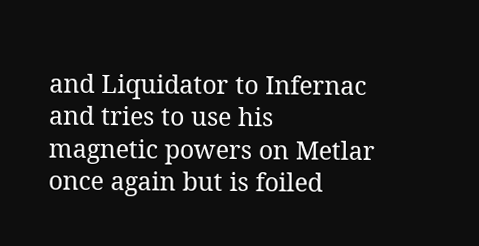and Liquidator to Infernac and tries to use his magnetic powers on Metlar once again but is foiled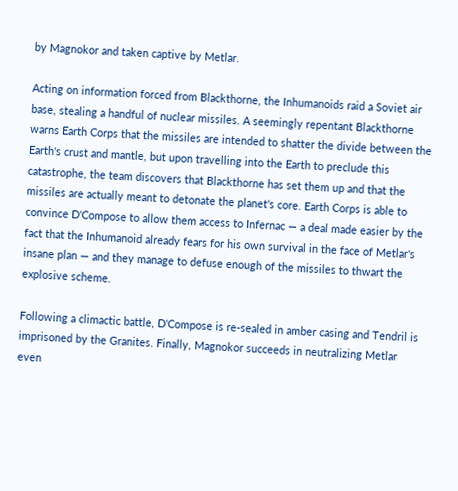by Magnokor and taken captive by Metlar.

Acting on information forced from Blackthorne, the Inhumanoids raid a Soviet air base, stealing a handful of nuclear missiles. A seemingly repentant Blackthorne warns Earth Corps that the missiles are intended to shatter the divide between the Earth's crust and mantle, but upon travelling into the Earth to preclude this catastrophe, the team discovers that Blackthorne has set them up and that the missiles are actually meant to detonate the planet's core. Earth Corps is able to convince D'Compose to allow them access to Infernac — a deal made easier by the fact that the Inhumanoid already fears for his own survival in the face of Metlar's insane plan — and they manage to defuse enough of the missiles to thwart the explosive scheme.

Following a climactic battle, D'Compose is re-sealed in amber casing and Tendril is imprisoned by the Granites. Finally, Magnokor succeeds in neutralizing Metlar even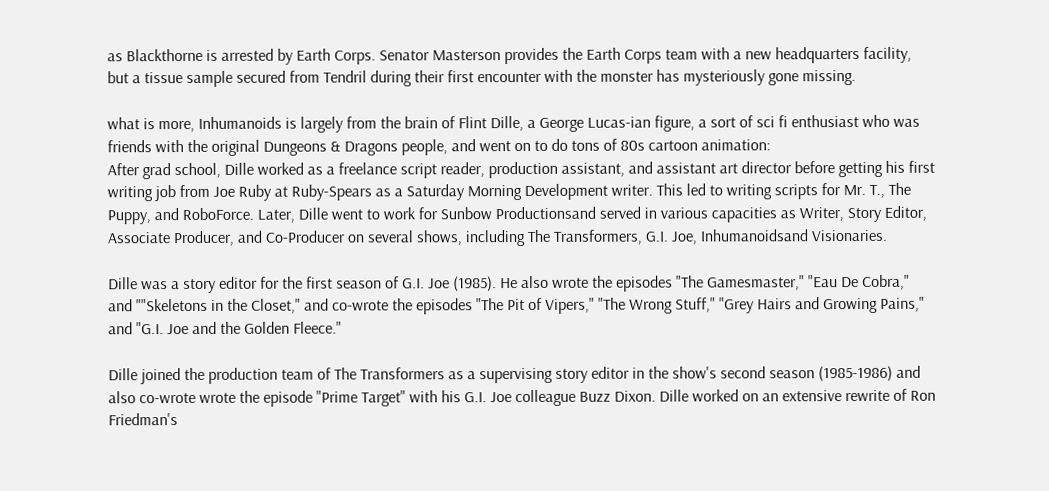as Blackthorne is arrested by Earth Corps. Senator Masterson provides the Earth Corps team with a new headquarters facility, but a tissue sample secured from Tendril during their first encounter with the monster has mysteriously gone missing.

what is more, Inhumanoids is largely from the brain of Flint Dille, a George Lucas-ian figure, a sort of sci fi enthusiast who was friends with the original Dungeons & Dragons people, and went on to do tons of 80s cartoon animation:
After grad school, Dille worked as a freelance script reader, production assistant, and assistant art director before getting his first writing job from Joe Ruby at Ruby-Spears as a Saturday Morning Development writer. This led to writing scripts for Mr. T., The Puppy, and RoboForce. Later, Dille went to work for Sunbow Productionsand served in various capacities as Writer, Story Editor, Associate Producer, and Co-Producer on several shows, including The Transformers, G.I. Joe, Inhumanoidsand Visionaries.

Dille was a story editor for the first season of G.I. Joe (1985). He also wrote the episodes "The Gamesmaster," "Eau De Cobra," and ""Skeletons in the Closet," and co-wrote the episodes "The Pit of Vipers," "The Wrong Stuff," "Grey Hairs and Growing Pains," and "G.I. Joe and the Golden Fleece."

Dille joined the production team of The Transformers as a supervising story editor in the show's second season (1985-1986) and also co-wrote wrote the episode "Prime Target" with his G.I. Joe colleague Buzz Dixon. Dille worked on an extensive rewrite of Ron Friedman's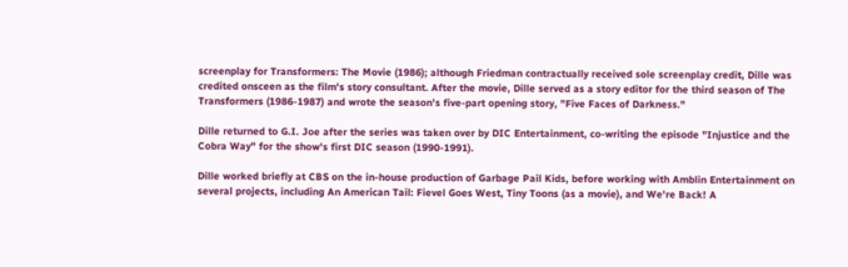screenplay for Transformers: The Movie (1986); although Friedman contractually received sole screenplay credit, Dille was credited onsceen as the film's story consultant. After the movie, Dille served as a story editor for the third season of The Transformers (1986-1987) and wrote the season's five-part opening story, "Five Faces of Darkness."

Dille returned to G.I. Joe after the series was taken over by DIC Entertainment, co-writing the episode "Injustice and the Cobra Way" for the show's first DIC season (1990-1991).

Dille worked briefly at CBS on the in-house production of Garbage Pail Kids, before working with Amblin Entertainment on several projects, including An American Tail: Fievel Goes West, Tiny Toons (as a movie), and We're Back! A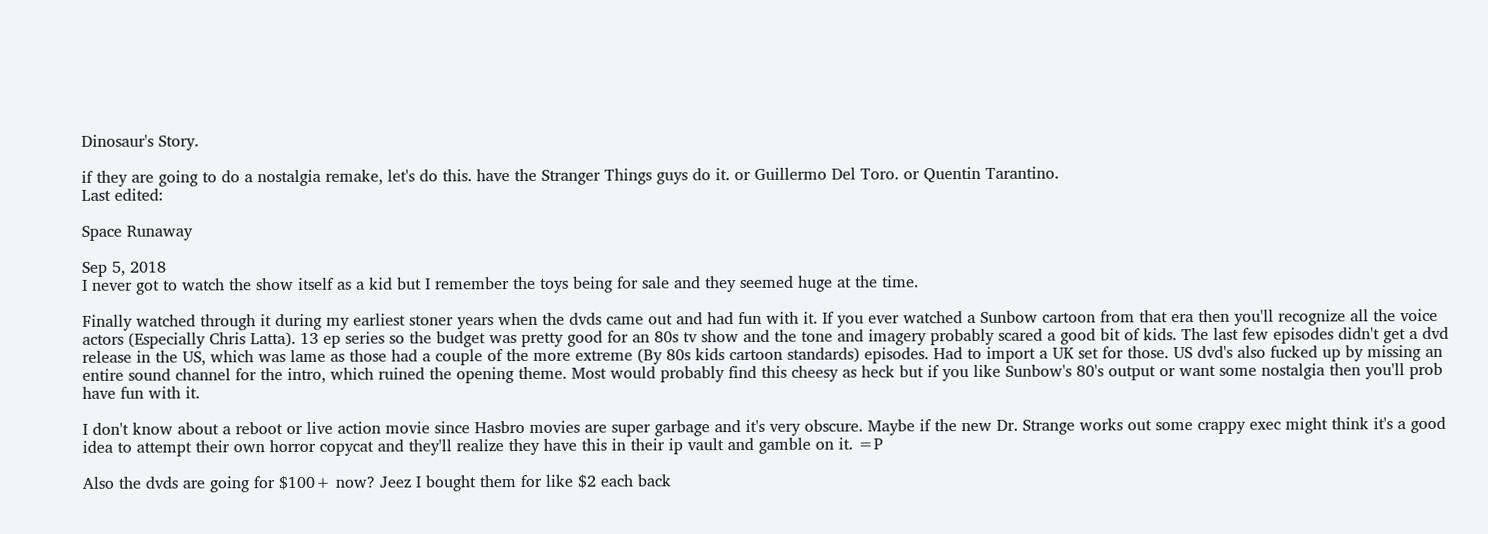Dinosaur's Story.

if they are going to do a nostalgia remake, let's do this. have the Stranger Things guys do it. or Guillermo Del Toro. or Quentin Tarantino.
Last edited:

Space Runaway

Sep 5, 2018
I never got to watch the show itself as a kid but I remember the toys being for sale and they seemed huge at the time.

Finally watched through it during my earliest stoner years when the dvds came out and had fun with it. If you ever watched a Sunbow cartoon from that era then you'll recognize all the voice actors (Especially Chris Latta). 13 ep series so the budget was pretty good for an 80s tv show and the tone and imagery probably scared a good bit of kids. The last few episodes didn't get a dvd release in the US, which was lame as those had a couple of the more extreme (By 80s kids cartoon standards) episodes. Had to import a UK set for those. US dvd's also fucked up by missing an entire sound channel for the intro, which ruined the opening theme. Most would probably find this cheesy as heck but if you like Sunbow's 80's output or want some nostalgia then you'll prob have fun with it.

I don't know about a reboot or live action movie since Hasbro movies are super garbage and it's very obscure. Maybe if the new Dr. Strange works out some crappy exec might think it's a good idea to attempt their own horror copycat and they'll realize they have this in their ip vault and gamble on it. =P

Also the dvds are going for $100+ now? Jeez I bought them for like $2 each back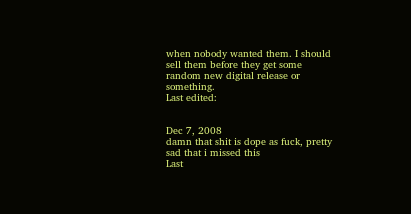when nobody wanted them. I should sell them before they get some random new digital release or something.
Last edited:


Dec 7, 2008
damn that shit is dope as fuck, pretty sad that i missed this
Last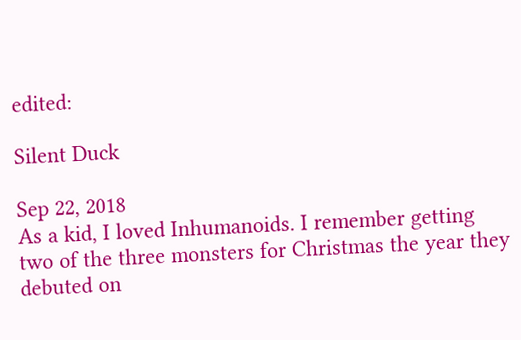edited:

Silent Duck

Sep 22, 2018
As a kid, I loved Inhumanoids. I remember getting two of the three monsters for Christmas the year they debuted on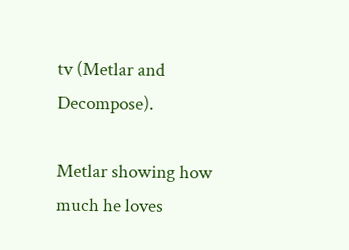tv (Metlar and Decompose).

Metlar showing how much he loves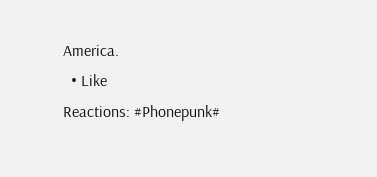America.
  • Like
Reactions: #Phonepunk#